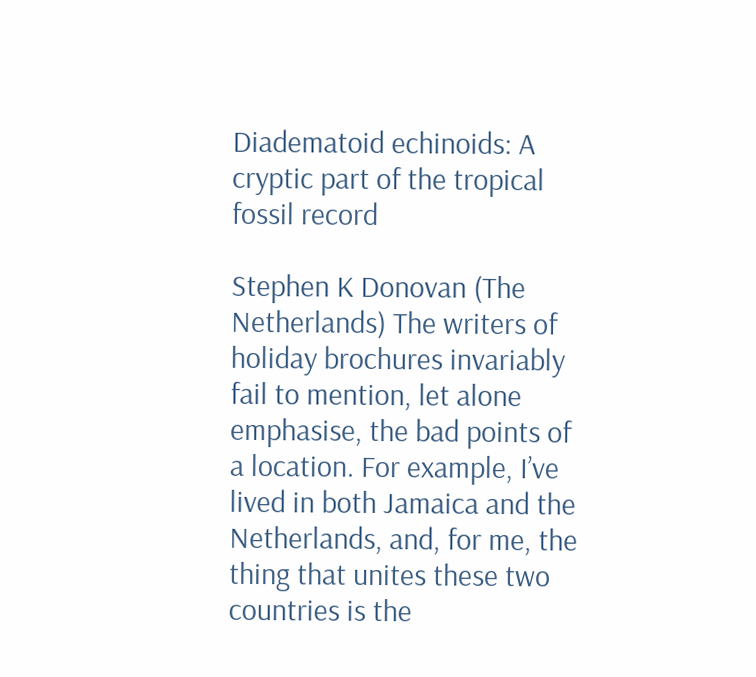Diadematoid echinoids: A cryptic part of the tropical fossil record

Stephen K Donovan (The Netherlands) The writers of holiday brochures invariably fail to mention, let alone emphasise, the bad points of a location. For example, I’ve lived in both Jamaica and the Netherlands, and, for me, the thing that unites these two countries is the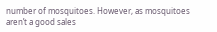number of mosquitoes. However, as mosquitoes aren’t a good sales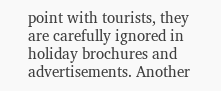point with tourists, they are carefully ignored in holiday brochures and advertisements. Another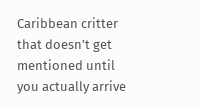Caribbean critter that doesn’t get mentioned until you actually arrive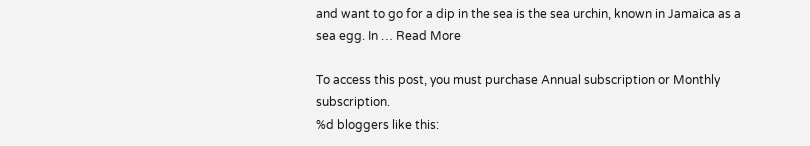and want to go for a dip in the sea is the sea urchin, known in Jamaica as a sea egg. In … Read More

To access this post, you must purchase Annual subscription or Monthly subscription.
%d bloggers like this: